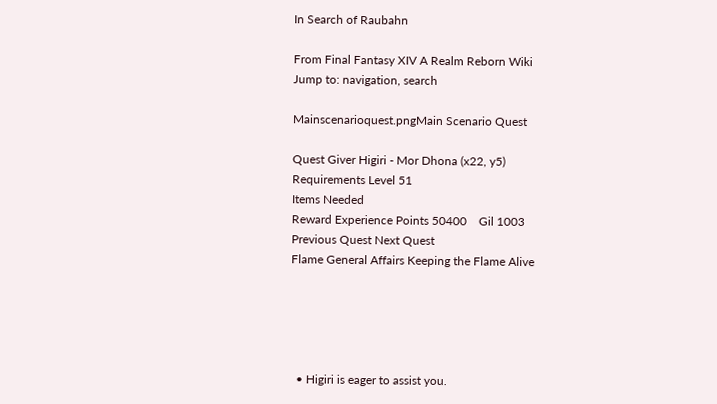In Search of Raubahn

From Final Fantasy XIV A Realm Reborn Wiki
Jump to: navigation, search

Mainscenarioquest.pngMain Scenario Quest

Quest Giver Higiri - Mor Dhona (x22, y5)
Requirements Level 51
Items Needed
Reward Experience Points 50400    Gil 1003
Previous Quest Next Quest
Flame General Affairs Keeping the Flame Alive





  • Higiri is eager to assist you.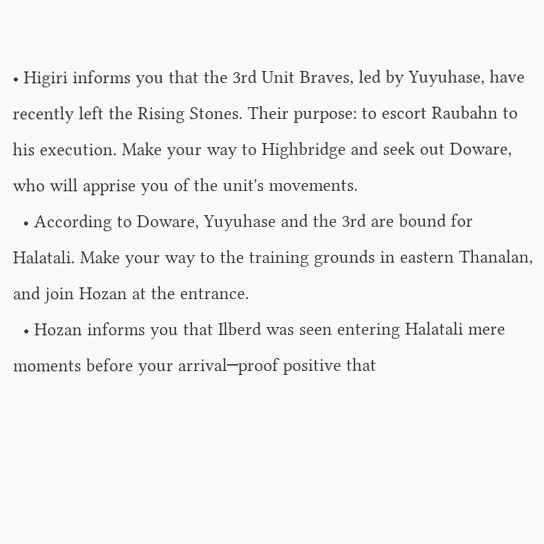• Higiri informs you that the 3rd Unit Braves, led by Yuyuhase, have recently left the Rising Stones. Their purpose: to escort Raubahn to his execution. Make your way to Highbridge and seek out Doware, who will apprise you of the unit's movements.
  • According to Doware, Yuyuhase and the 3rd are bound for Halatali. Make your way to the training grounds in eastern Thanalan, and join Hozan at the entrance.
  • Hozan informs you that Ilberd was seen entering Halatali mere moments before your arrival─proof positive that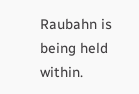Raubahn is being held within.